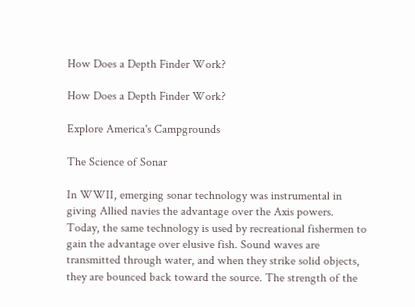How Does a Depth Finder Work?

How Does a Depth Finder Work?

Explore America's Campgrounds

The Science of Sonar

In WWII, emerging sonar technology was instrumental in giving Allied navies the advantage over the Axis powers. Today, the same technology is used by recreational fishermen to gain the advantage over elusive fish. Sound waves are transmitted through water, and when they strike solid objects, they are bounced back toward the source. The strength of the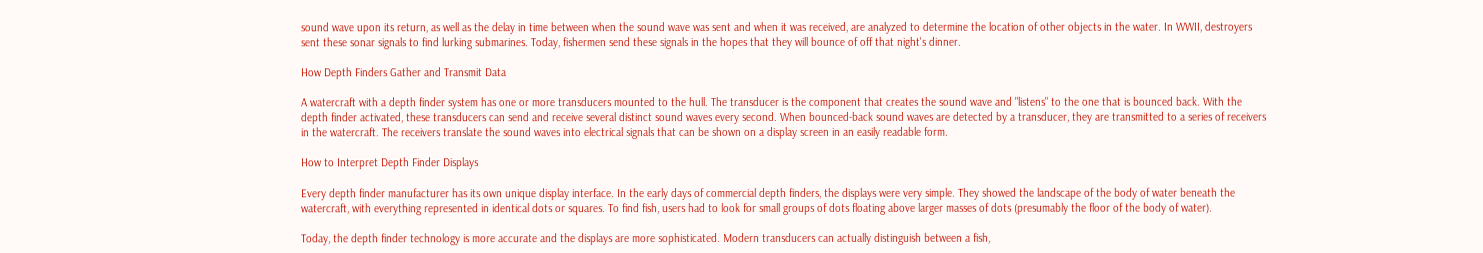sound wave upon its return, as well as the delay in time between when the sound wave was sent and when it was received, are analyzed to determine the location of other objects in the water. In WWII, destroyers sent these sonar signals to find lurking submarines. Today, fishermen send these signals in the hopes that they will bounce of off that night's dinner.

How Depth Finders Gather and Transmit Data

A watercraft with a depth finder system has one or more transducers mounted to the hull. The transducer is the component that creates the sound wave and "listens" to the one that is bounced back. With the depth finder activated, these transducers can send and receive several distinct sound waves every second. When bounced-back sound waves are detected by a transducer, they are transmitted to a series of receivers in the watercraft. The receivers translate the sound waves into electrical signals that can be shown on a display screen in an easily readable form.

How to Interpret Depth Finder Displays

Every depth finder manufacturer has its own unique display interface. In the early days of commercial depth finders, the displays were very simple. They showed the landscape of the body of water beneath the watercraft, with everything represented in identical dots or squares. To find fish, users had to look for small groups of dots floating above larger masses of dots (presumably the floor of the body of water).

Today, the depth finder technology is more accurate and the displays are more sophisticated. Modern transducers can actually distinguish between a fish,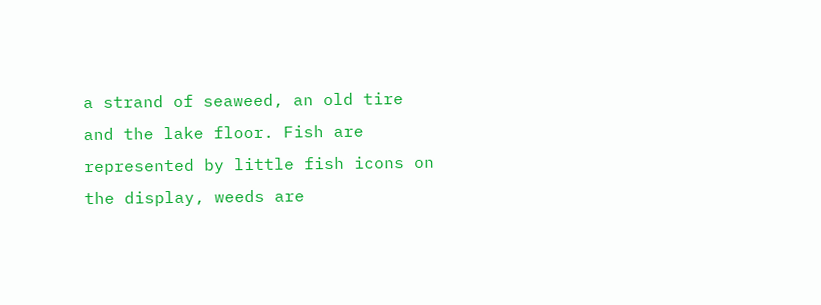a strand of seaweed, an old tire and the lake floor. Fish are represented by little fish icons on the display, weeds are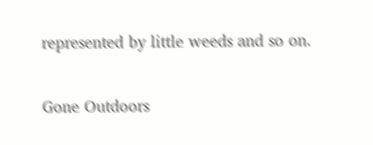represented by little weeds and so on.

Gone Outdoors